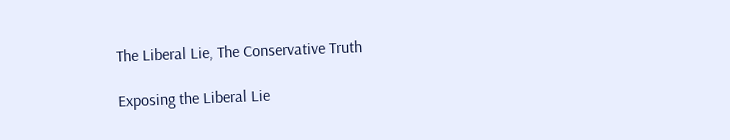The Liberal Lie, The Conservative Truth

Exposing the Liberal Lie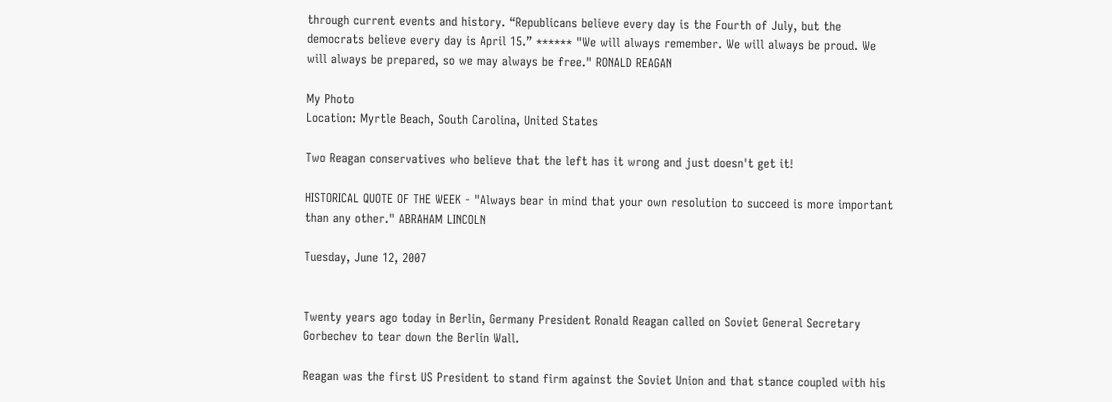through current events and history. “Republicans believe every day is the Fourth of July, but the democrats believe every day is April 15.” ****** "We will always remember. We will always be proud. We will always be prepared, so we may always be free." RONALD REAGAN

My Photo
Location: Myrtle Beach, South Carolina, United States

Two Reagan conservatives who believe that the left has it wrong and just doesn't get it!

HISTORICAL QUOTE OF THE WEEK - "Always bear in mind that your own resolution to succeed is more important than any other." ABRAHAM LINCOLN

Tuesday, June 12, 2007


Twenty years ago today in Berlin, Germany President Ronald Reagan called on Soviet General Secretary Gorbechev to tear down the Berlin Wall.

Reagan was the first US President to stand firm against the Soviet Union and that stance coupled with his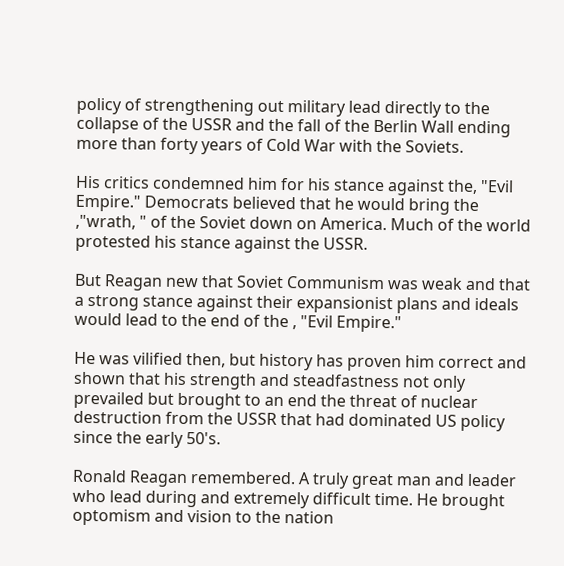policy of strengthening out military lead directly to the collapse of the USSR and the fall of the Berlin Wall ending more than forty years of Cold War with the Soviets.

His critics condemned him for his stance against the, "Evil Empire." Democrats believed that he would bring the ,"wrath, " of the Soviet down on America. Much of the world protested his stance against the USSR.

But Reagan new that Soviet Communism was weak and that a strong stance against their expansionist plans and ideals would lead to the end of the , "Evil Empire."

He was vilified then, but history has proven him correct and shown that his strength and steadfastness not only prevailed but brought to an end the threat of nuclear destruction from the USSR that had dominated US policy since the early 50's.

Ronald Reagan remembered. A truly great man and leader who lead during and extremely difficult time. He brought optomism and vision to the nation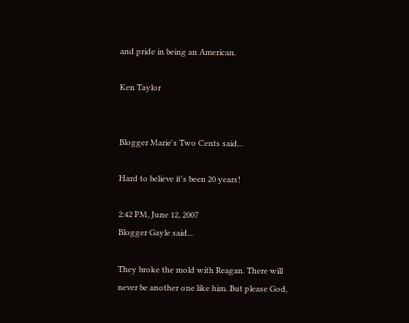and pride in being an American.

Ken Taylor


Blogger Marie's Two Cents said...

Hard to believe it's been 20 years!

2:42 PM, June 12, 2007
Blogger Gayle said...

They broke the mold with Reagan. There will never be another one like him. But please God,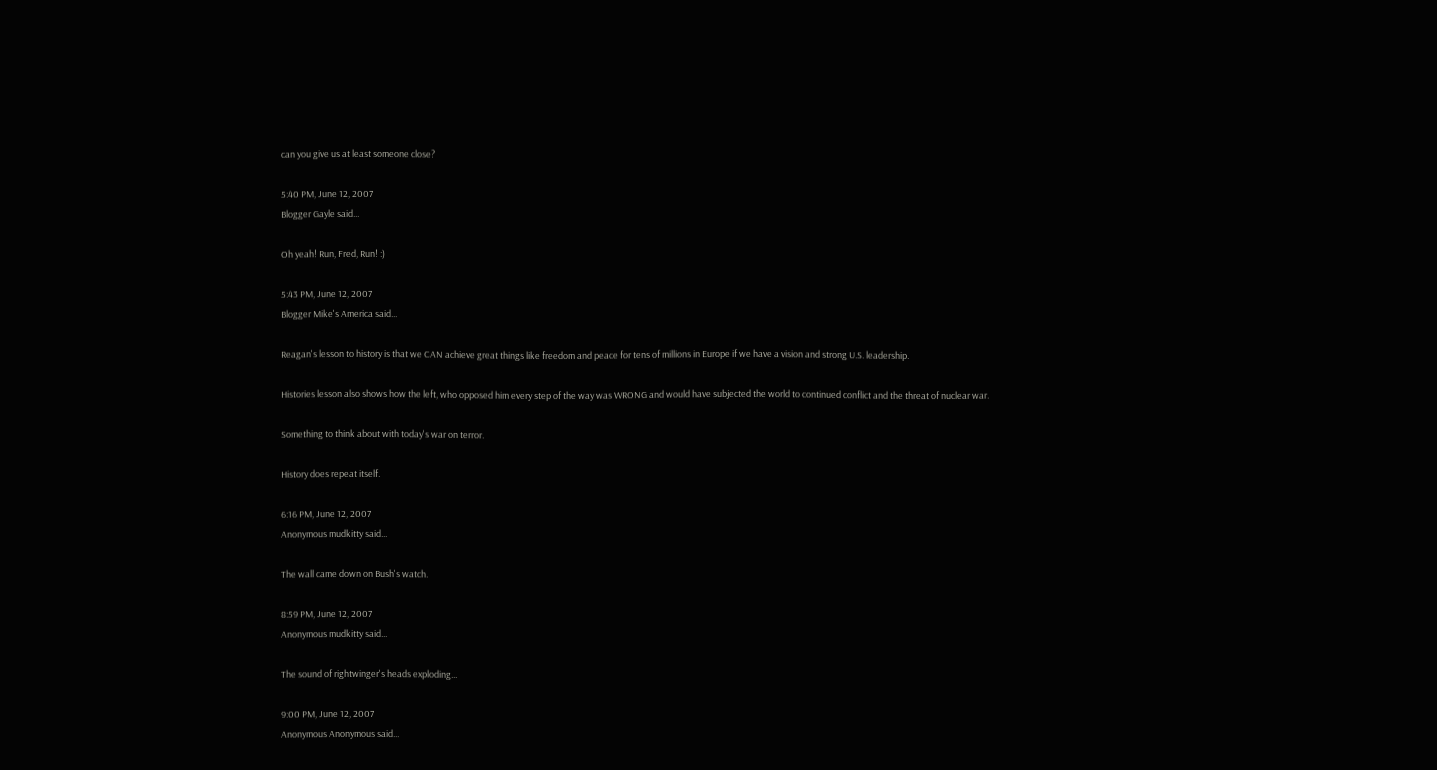can you give us at least someone close?

5:40 PM, June 12, 2007
Blogger Gayle said...

Oh yeah! Run, Fred, Run! :)

5:43 PM, June 12, 2007
Blogger Mike's America said...

Reagan's lesson to history is that we CAN achieve great things like freedom and peace for tens of millions in Europe if we have a vision and strong U.S. leadership.

Histories lesson also shows how the left, who opposed him every step of the way was WRONG and would have subjected the world to continued conflict and the threat of nuclear war.

Something to think about with today's war on terror.

History does repeat itself.

6:16 PM, June 12, 2007
Anonymous mudkitty said...

The wall came down on Bush's watch.

8:59 PM, June 12, 2007
Anonymous mudkitty said...

The sound of rightwinger's heads exploding...

9:00 PM, June 12, 2007
Anonymous Anonymous said...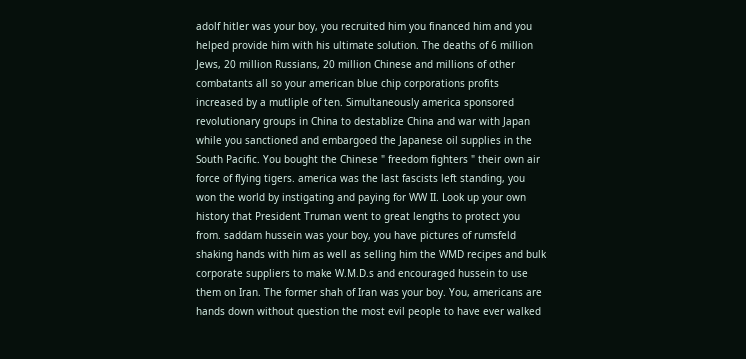adolf hitler was your boy, you recruited him you financed him and you helped provide him with his ultimate solution. The deaths of 6 million Jews, 20 million Russians, 20 million Chinese and millions of other combatants all so your american blue chip corporations profits increased by a mutliple of ten. Simultaneously america sponsored revolutionary groups in China to destablize China and war with Japan while you sanctioned and embargoed the Japanese oil supplies in the South Pacific. You bought the Chinese " freedom fighters " their own air force of flying tigers. america was the last fascists left standing, you won the world by instigating and paying for WW II. Look up your own history that President Truman went to great lengths to protect you from. saddam hussein was your boy, you have pictures of rumsfeld shaking hands with him as well as selling him the WMD recipes and bulk corporate suppliers to make W.M.D.s and encouraged hussein to use them on Iran. The former shah of Iran was your boy. You, americans are hands down without question the most evil people to have ever walked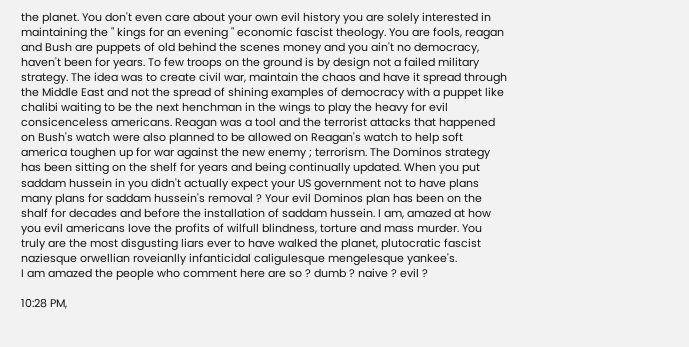the planet. You don't even care about your own evil history you are solely interested in maintaining the " kings for an evening " economic fascist theology. You are fools, reagan and Bush are puppets of old behind the scenes money and you ain't no democracy, haven't been for years. To few troops on the ground is by design not a failed military strategy. The idea was to create civil war, maintain the chaos and have it spread through the Middle East and not the spread of shining examples of democracy with a puppet like chalibi waiting to be the next henchman in the wings to play the heavy for evil consicenceless americans. Reagan was a tool and the terrorist attacks that happened on Bush's watch were also planned to be allowed on Reagan's watch to help soft america toughen up for war against the new enemy ; terrorism. The Dominos strategy has been sitting on the shelf for years and being continually updated. When you put saddam hussein in you didn't actually expect your US government not to have plans many plans for saddam hussein's removal ? Your evil Dominos plan has been on the shalf for decades and before the installation of saddam hussein. I am, amazed at how you evil americans love the profits of wilfull blindness, torture and mass murder. You truly are the most disgusting liars ever to have walked the planet, plutocratic fascist naziesque orwellian roveianlly infanticidal caligulesque mengelesque yankee's.
I am amazed the people who comment here are so ? dumb ? naive ? evil ?

10:28 PM,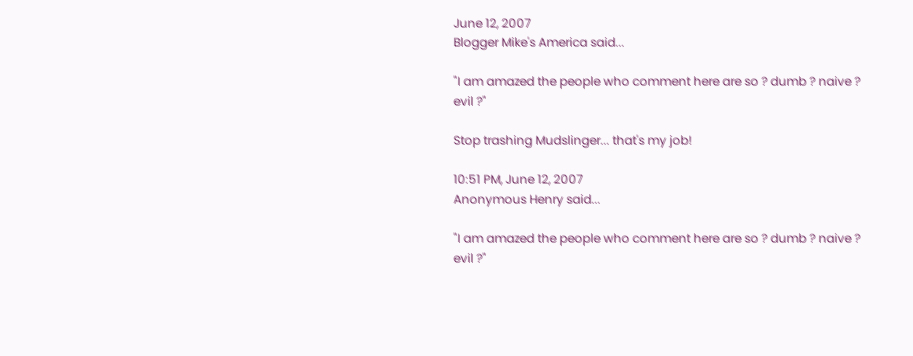June 12, 2007
Blogger Mike's America said...

"I am amazed the people who comment here are so ? dumb ? naive ? evil ?"

Stop trashing Mudslinger... that's my job!

10:51 PM, June 12, 2007
Anonymous Henry said...

"I am amazed the people who comment here are so ? dumb ? naive ? evil ?"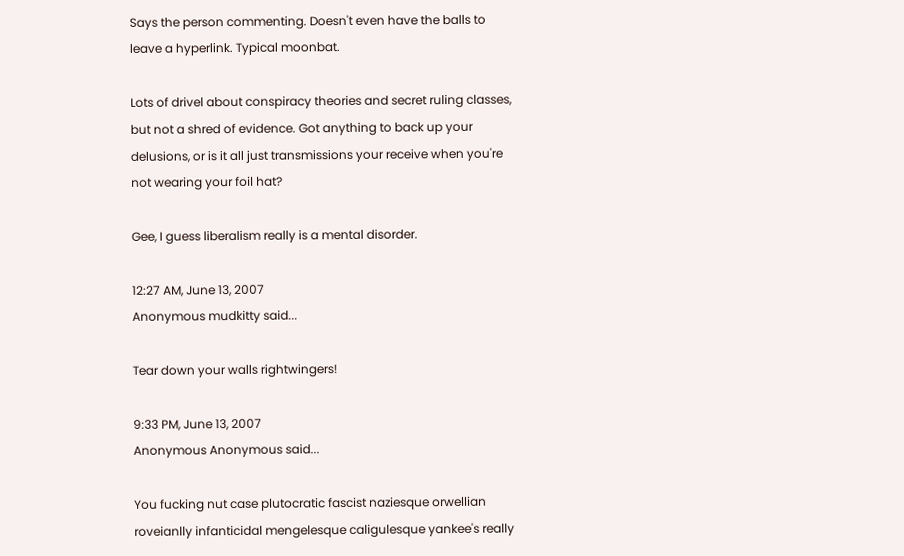Says the person commenting. Doesn't even have the balls to leave a hyperlink. Typical moonbat.

Lots of drivel about conspiracy theories and secret ruling classes, but not a shred of evidence. Got anything to back up your delusions, or is it all just transmissions your receive when you're not wearing your foil hat?

Gee, I guess liberalism really is a mental disorder.

12:27 AM, June 13, 2007
Anonymous mudkitty said...

Tear down your walls rightwingers!

9:33 PM, June 13, 2007
Anonymous Anonymous said...

You fucking nut case plutocratic fascist naziesque orwellian roveianlly infanticidal mengelesque caligulesque yankee's really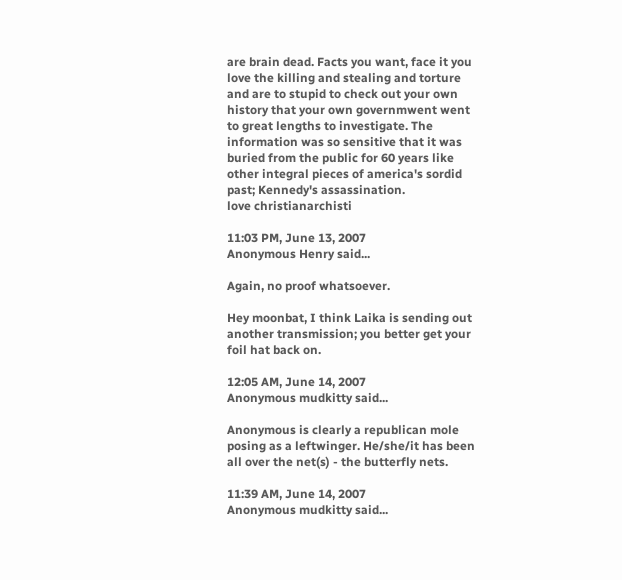are brain dead. Facts you want, face it you love the killing and stealing and torture and are to stupid to check out your own history that your own governmwent went to great lengths to investigate. The information was so sensitive that it was buried from the public for 60 years like other integral pieces of america's sordid past; Kennedy's assassination.
love christianarchisti

11:03 PM, June 13, 2007
Anonymous Henry said...

Again, no proof whatsoever.

Hey moonbat, I think Laika is sending out another transmission; you better get your foil hat back on.

12:05 AM, June 14, 2007
Anonymous mudkitty said...

Anonymous is clearly a republican mole posing as a leftwinger. He/she/it has been all over the net(s) - the butterfly nets.

11:39 AM, June 14, 2007
Anonymous mudkitty said...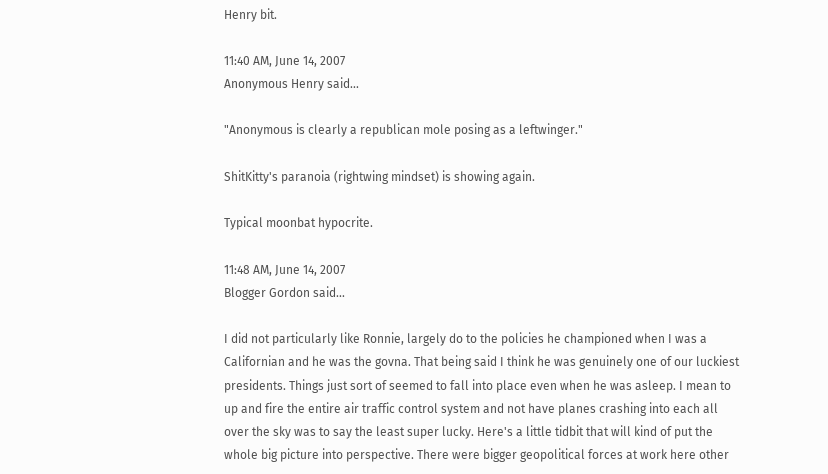Henry bit.

11:40 AM, June 14, 2007
Anonymous Henry said...

"Anonymous is clearly a republican mole posing as a leftwinger."

ShitKitty's paranoia (rightwing mindset) is showing again.

Typical moonbat hypocrite.

11:48 AM, June 14, 2007
Blogger Gordon said...

I did not particularly like Ronnie, largely do to the policies he championed when I was a Californian and he was the govna. That being said I think he was genuinely one of our luckiest presidents. Things just sort of seemed to fall into place even when he was asleep. I mean to up and fire the entire air traffic control system and not have planes crashing into each all over the sky was to say the least super lucky. Here's a little tidbit that will kind of put the whole big picture into perspective. There were bigger geopolitical forces at work here other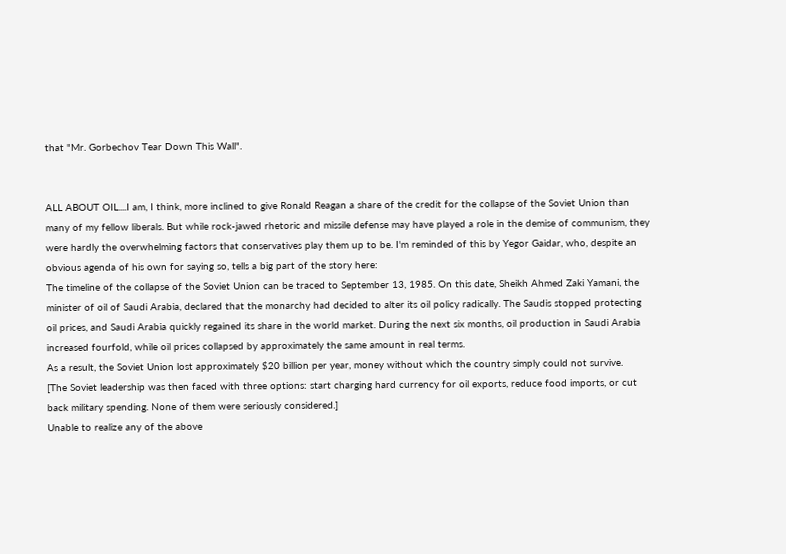that "Mr. Gorbechov Tear Down This Wall".


ALL ABOUT OIL....I am, I think, more inclined to give Ronald Reagan a share of the credit for the collapse of the Soviet Union than many of my fellow liberals. But while rock-jawed rhetoric and missile defense may have played a role in the demise of communism, they were hardly the overwhelming factors that conservatives play them up to be. I'm reminded of this by Yegor Gaidar, who, despite an obvious agenda of his own for saying so, tells a big part of the story here:
The timeline of the collapse of the Soviet Union can be traced to September 13, 1985. On this date, Sheikh Ahmed Zaki Yamani, the minister of oil of Saudi Arabia, declared that the monarchy had decided to alter its oil policy radically. The Saudis stopped protecting oil prices, and Saudi Arabia quickly regained its share in the world market. During the next six months, oil production in Saudi Arabia increased fourfold, while oil prices collapsed by approximately the same amount in real terms.
As a result, the Soviet Union lost approximately $20 billion per year, money without which the country simply could not survive.
[The Soviet leadership was then faced with three options: start charging hard currency for oil exports, reduce food imports, or cut back military spending. None of them were seriously considered.]
Unable to realize any of the above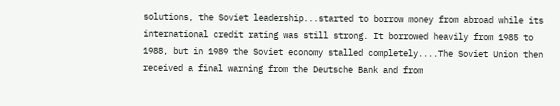solutions, the Soviet leadership...started to borrow money from abroad while its international credit rating was still strong. It borrowed heavily from 1985 to 1988, but in 1989 the Soviet economy stalled completely....The Soviet Union then received a final warning from the Deutsche Bank and from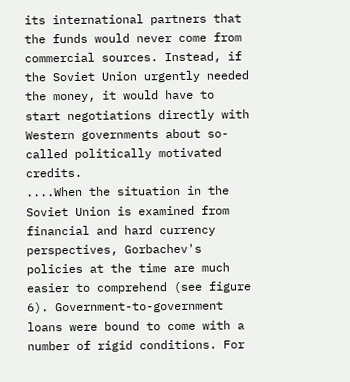its international partners that the funds would never come from commercial sources. Instead, if the Soviet Union urgently needed the money, it would have to start negotiations directly with Western governments about so-called politically motivated credits.
....When the situation in the Soviet Union is examined from financial and hard currency perspectives, Gorbachev's policies at the time are much easier to comprehend (see figure 6). Government-to-government loans were bound to come with a number of rigid conditions. For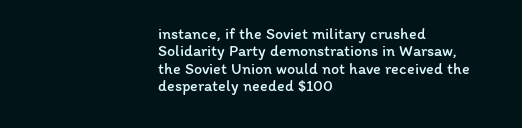instance, if the Soviet military crushed Solidarity Party demonstrations in Warsaw, the Soviet Union would not have received the desperately needed $100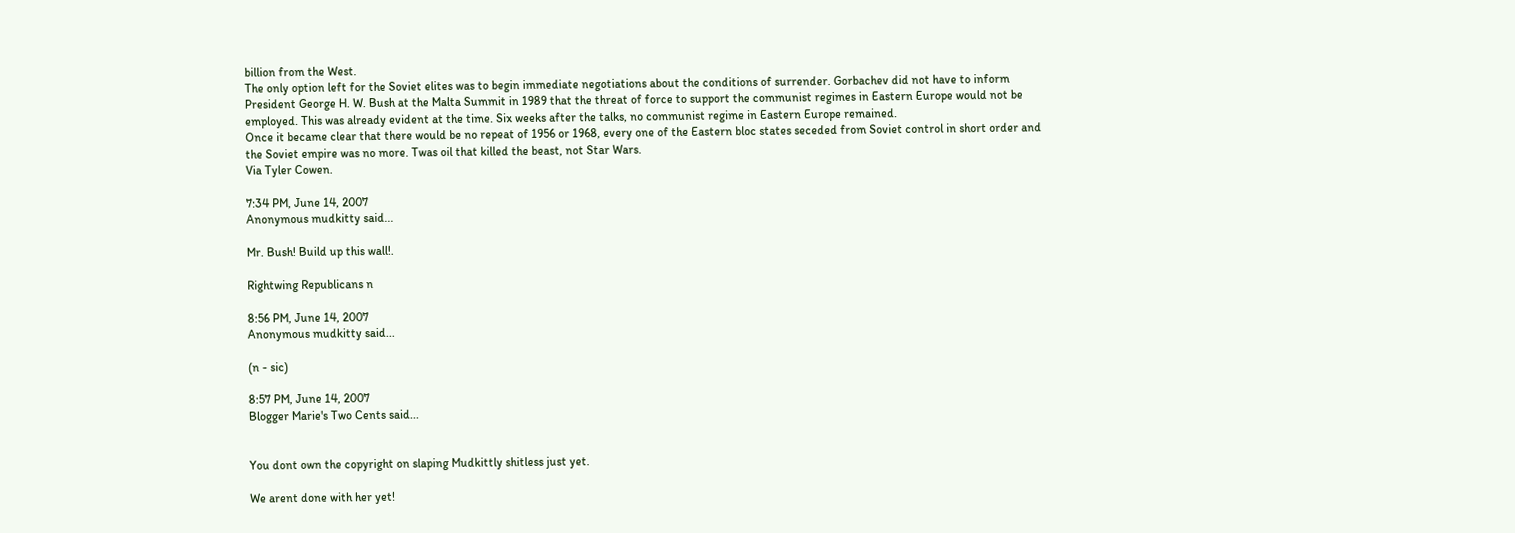billion from the West.
The only option left for the Soviet elites was to begin immediate negotiations about the conditions of surrender. Gorbachev did not have to inform President George H. W. Bush at the Malta Summit in 1989 that the threat of force to support the communist regimes in Eastern Europe would not be employed. This was already evident at the time. Six weeks after the talks, no communist regime in Eastern Europe remained.
Once it became clear that there would be no repeat of 1956 or 1968, every one of the Eastern bloc states seceded from Soviet control in short order and the Soviet empire was no more. Twas oil that killed the beast, not Star Wars.
Via Tyler Cowen.

7:34 PM, June 14, 2007
Anonymous mudkitty said...

Mr. Bush! Build up this wall!.

Rightwing Republicans n

8:56 PM, June 14, 2007
Anonymous mudkitty said...

(n - sic)

8:57 PM, June 14, 2007
Blogger Marie's Two Cents said...


You dont own the copyright on slaping Mudkittly shitless just yet.

We arent done with her yet!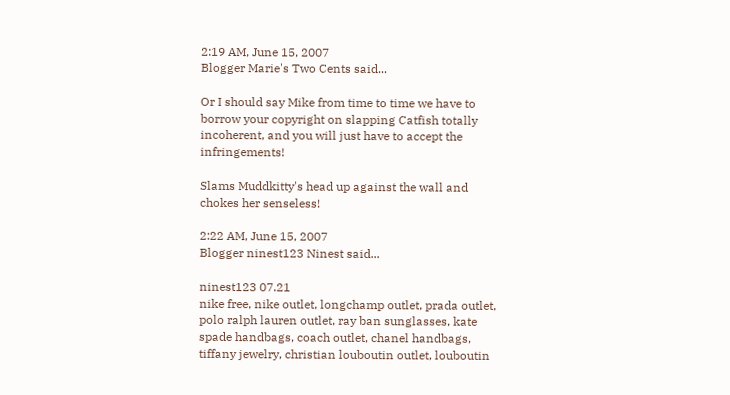2:19 AM, June 15, 2007
Blogger Marie's Two Cents said...

Or I should say Mike from time to time we have to borrow your copyright on slapping Catfish totally incoherent, and you will just have to accept the infringements!

Slams Muddkitty's head up against the wall and chokes her senseless!

2:22 AM, June 15, 2007
Blogger ninest123 Ninest said...

ninest123 07.21
nike free, nike outlet, longchamp outlet, prada outlet, polo ralph lauren outlet, ray ban sunglasses, kate spade handbags, coach outlet, chanel handbags, tiffany jewelry, christian louboutin outlet, louboutin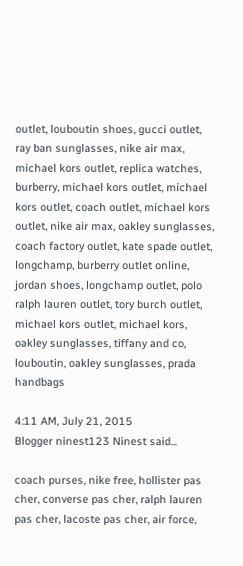outlet, louboutin shoes, gucci outlet, ray ban sunglasses, nike air max, michael kors outlet, replica watches, burberry, michael kors outlet, michael kors outlet, coach outlet, michael kors outlet, nike air max, oakley sunglasses, coach factory outlet, kate spade outlet, longchamp, burberry outlet online, jordan shoes, longchamp outlet, polo ralph lauren outlet, tory burch outlet, michael kors outlet, michael kors, oakley sunglasses, tiffany and co, louboutin, oakley sunglasses, prada handbags

4:11 AM, July 21, 2015
Blogger ninest123 Ninest said...

coach purses, nike free, hollister pas cher, converse pas cher, ralph lauren pas cher, lacoste pas cher, air force,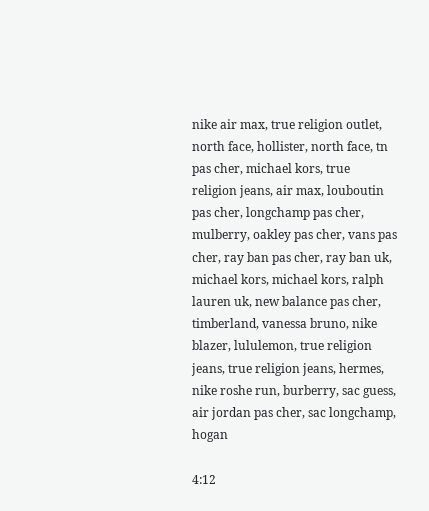nike air max, true religion outlet, north face, hollister, north face, tn pas cher, michael kors, true religion jeans, air max, louboutin pas cher, longchamp pas cher, mulberry, oakley pas cher, vans pas cher, ray ban pas cher, ray ban uk, michael kors, michael kors, ralph lauren uk, new balance pas cher, timberland, vanessa bruno, nike blazer, lululemon, true religion jeans, true religion jeans, hermes, nike roshe run, burberry, sac guess, air jordan pas cher, sac longchamp, hogan

4:12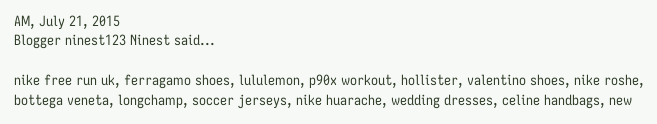AM, July 21, 2015
Blogger ninest123 Ninest said...

nike free run uk, ferragamo shoes, lululemon, p90x workout, hollister, valentino shoes, nike roshe, bottega veneta, longchamp, soccer jerseys, nike huarache, wedding dresses, celine handbags, new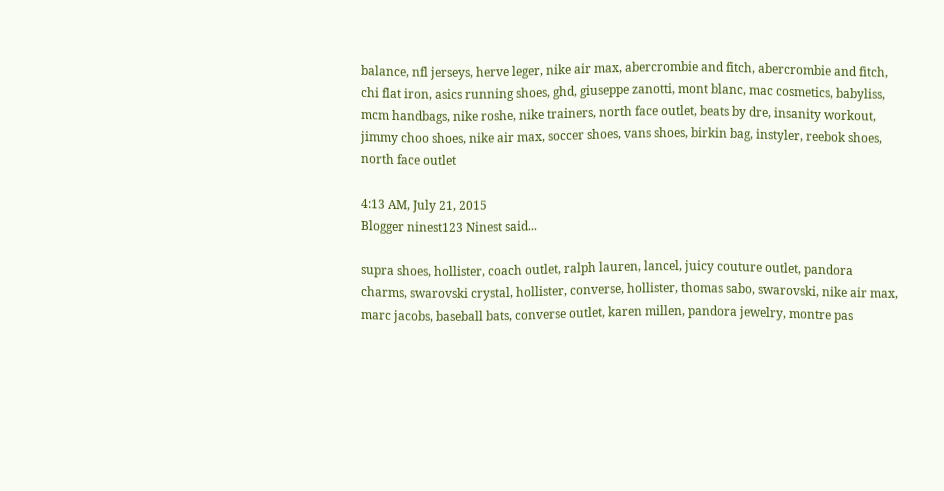balance, nfl jerseys, herve leger, nike air max, abercrombie and fitch, abercrombie and fitch, chi flat iron, asics running shoes, ghd, giuseppe zanotti, mont blanc, mac cosmetics, babyliss, mcm handbags, nike roshe, nike trainers, north face outlet, beats by dre, insanity workout, jimmy choo shoes, nike air max, soccer shoes, vans shoes, birkin bag, instyler, reebok shoes, north face outlet

4:13 AM, July 21, 2015
Blogger ninest123 Ninest said...

supra shoes, hollister, coach outlet, ralph lauren, lancel, juicy couture outlet, pandora charms, swarovski crystal, hollister, converse, hollister, thomas sabo, swarovski, nike air max, marc jacobs, baseball bats, converse outlet, karen millen, pandora jewelry, montre pas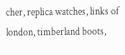cher, replica watches, links of london, timberland boots,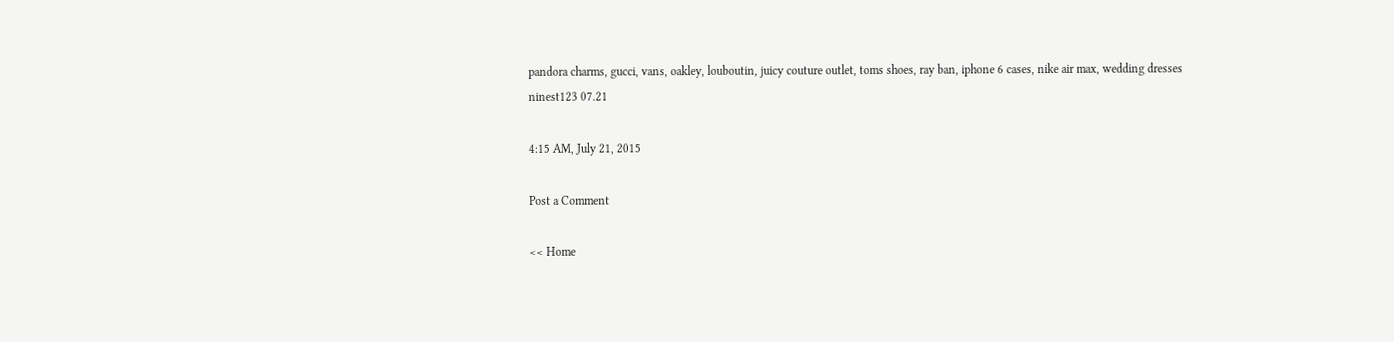pandora charms, gucci, vans, oakley, louboutin, juicy couture outlet, toms shoes, ray ban, iphone 6 cases, nike air max, wedding dresses
ninest123 07.21

4:15 AM, July 21, 2015

Post a Comment

<< Home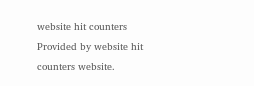website hit counters
Provided by website hit counters website.